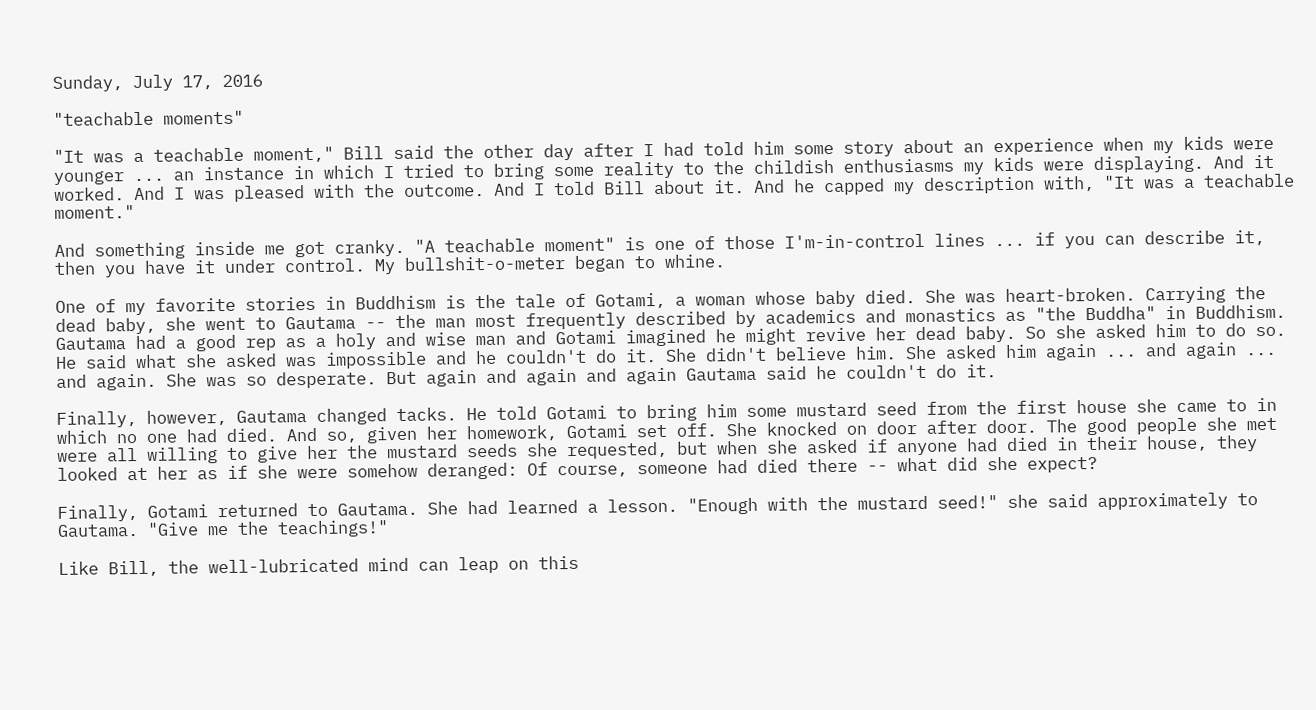Sunday, July 17, 2016

"teachable moments"

"It was a teachable moment," Bill said the other day after I had told him some story about an experience when my kids were younger ... an instance in which I tried to bring some reality to the childish enthusiasms my kids were displaying. And it worked. And I was pleased with the outcome. And I told Bill about it. And he capped my description with, "It was a teachable moment."

And something inside me got cranky. "A teachable moment" is one of those I'm-in-control lines ... if you can describe it, then you have it under control. My bullshit-o-meter began to whine.

One of my favorite stories in Buddhism is the tale of Gotami, a woman whose baby died. She was heart-broken. Carrying the dead baby, she went to Gautama -- the man most frequently described by academics and monastics as "the Buddha" in Buddhism. Gautama had a good rep as a holy and wise man and Gotami imagined he might revive her dead baby. So she asked him to do so. He said what she asked was impossible and he couldn't do it. She didn't believe him. She asked him again ... and again ... and again. She was so desperate. But again and again and again Gautama said he couldn't do it.

Finally, however, Gautama changed tacks. He told Gotami to bring him some mustard seed from the first house she came to in which no one had died. And so, given her homework, Gotami set off. She knocked on door after door. The good people she met were all willing to give her the mustard seeds she requested, but when she asked if anyone had died in their house, they looked at her as if she were somehow deranged: Of course, someone had died there -- what did she expect?

Finally, Gotami returned to Gautama. She had learned a lesson. "Enough with the mustard seed!" she said approximately to Gautama. "Give me the teachings!"

Like Bill, the well-lubricated mind can leap on this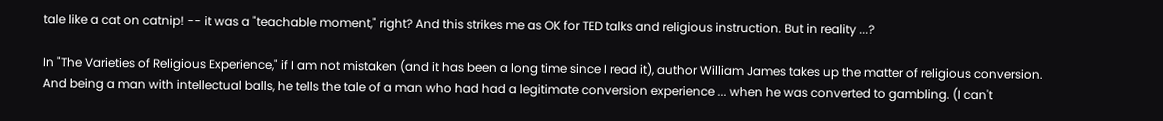tale like a cat on catnip! -- it was a "teachable moment," right? And this strikes me as OK for TED talks and religious instruction. But in reality ...?

In "The Varieties of Religious Experience," if I am not mistaken (and it has been a long time since I read it), author William James takes up the matter of religious conversion. And being a man with intellectual balls, he tells the tale of a man who had had a legitimate conversion experience ... when he was converted to gambling. (I can't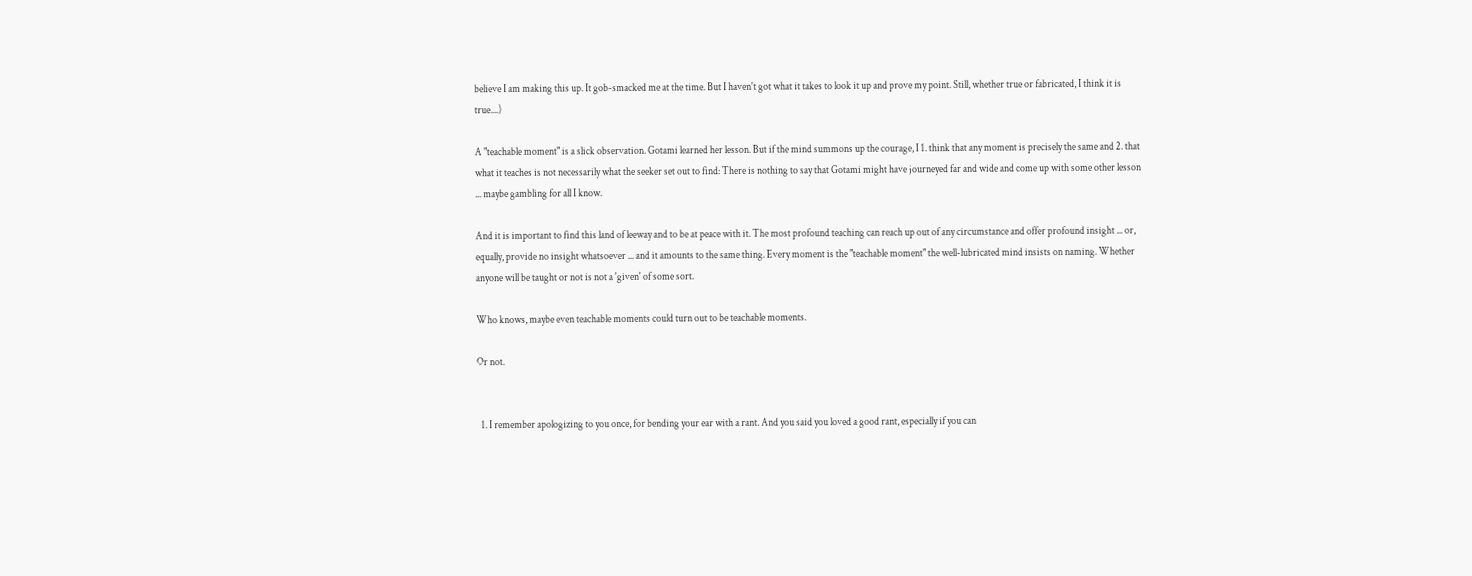believe I am making this up. It gob-smacked me at the time. But I haven't got what it takes to look it up and prove my point. Still, whether true or fabricated, I think it is true....)

A "teachable moment" is a slick observation. Gotami learned her lesson. But if the mind summons up the courage, I 1. think that any moment is precisely the same and 2. that what it teaches is not necessarily what the seeker set out to find: There is nothing to say that Gotami might have journeyed far and wide and come up with some other lesson ... maybe gambling for all I know.

And it is important to find this land of leeway and to be at peace with it. The most profound teaching can reach up out of any circumstance and offer profound insight ... or, equally, provide no insight whatsoever ... and it amounts to the same thing. Every moment is the "teachable moment" the well-lubricated mind insists on naming. Whether anyone will be taught or not is not a 'given' of some sort.

Who knows, maybe even teachable moments could turn out to be teachable moments.

Or not.


  1. I remember apologizing to you once, for bending your ear with a rant. And you said you loved a good rant, especially if you can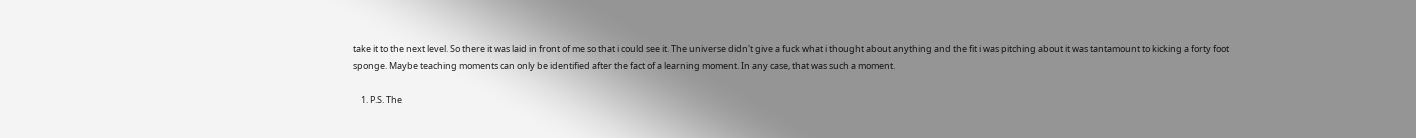take it to the next level. So there it was laid in front of me so that i could see it. The universe didn't give a fuck what i thought about anything and the fit i was pitching about it was tantamount to kicking a forty foot sponge. Maybe teaching moments can only be identified after the fact of a learning moment. In any case, that was such a moment.

    1. P.S. The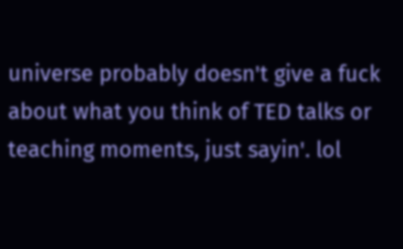universe probably doesn't give a fuck about what you think of TED talks or teaching moments, just sayin'. lol